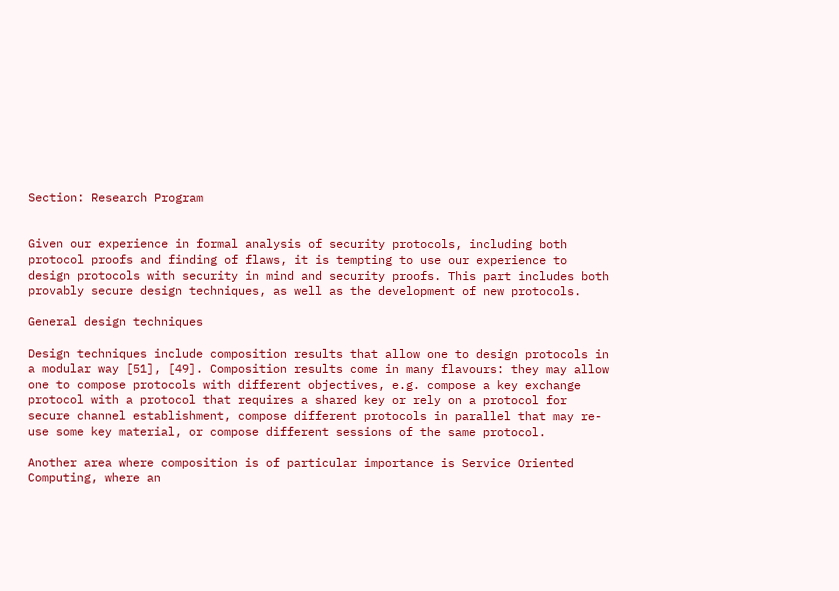Section: Research Program


Given our experience in formal analysis of security protocols, including both protocol proofs and finding of flaws, it is tempting to use our experience to design protocols with security in mind and security proofs. This part includes both provably secure design techniques, as well as the development of new protocols.

General design techniques

Design techniques include composition results that allow one to design protocols in a modular way [51], [49]. Composition results come in many flavours: they may allow one to compose protocols with different objectives, e.g. compose a key exchange protocol with a protocol that requires a shared key or rely on a protocol for secure channel establishment, compose different protocols in parallel that may re-use some key material, or compose different sessions of the same protocol.

Another area where composition is of particular importance is Service Oriented Computing, where an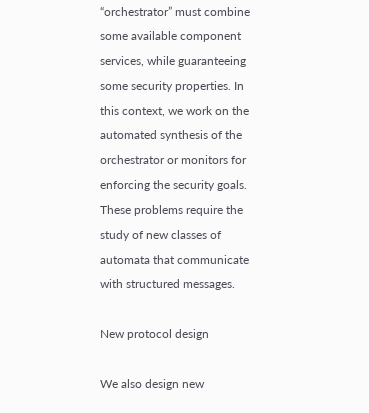“orchestrator” must combine some available component services, while guaranteeing some security properties. In this context, we work on the automated synthesis of the orchestrator or monitors for enforcing the security goals. These problems require the study of new classes of automata that communicate with structured messages.

New protocol design

We also design new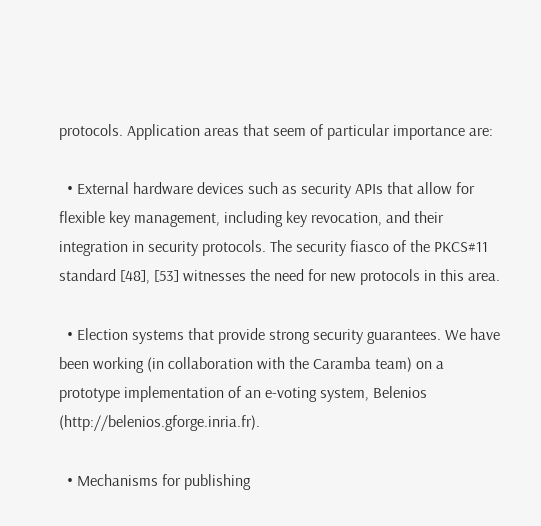protocols. Application areas that seem of particular importance are:

  • External hardware devices such as security APIs that allow for flexible key management, including key revocation, and their integration in security protocols. The security fiasco of the PKCS#11 standard [48], [53] witnesses the need for new protocols in this area.

  • Election systems that provide strong security guarantees. We have been working (in collaboration with the Caramba team) on a prototype implementation of an e-voting system, Belenios (http://belenios.gforge.inria.fr).

  • Mechanisms for publishing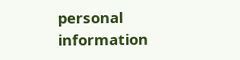personal information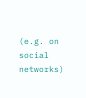(e.g. on social networks)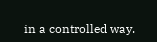in a controlled way.